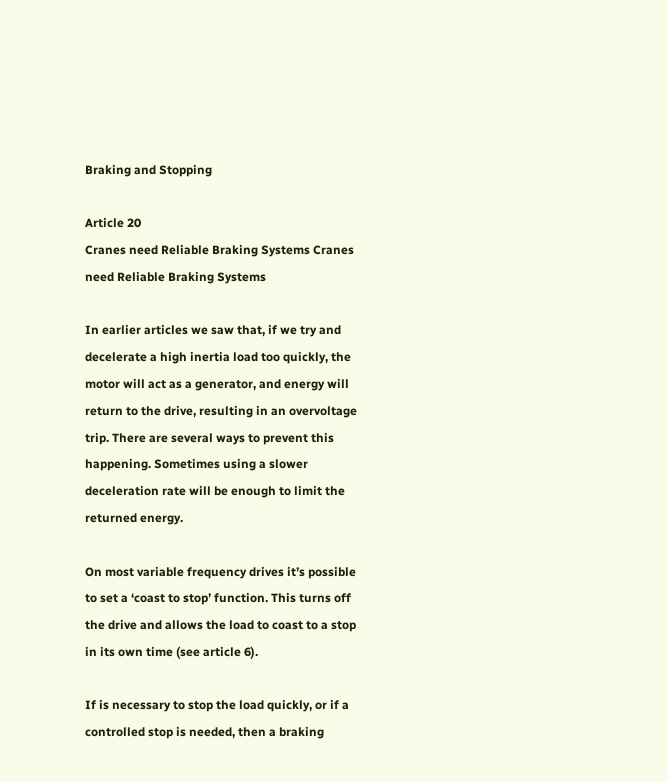Braking and Stopping

Article 20
Cranes need Reliable Braking Systems Cranes need Reliable Braking Systems

In earlier articles we saw that, if we try and decelerate a high inertia load too quickly, the motor will act as a generator, and energy will return to the drive, resulting in an overvoltage trip. There are several ways to prevent this happening. Sometimes using a slower deceleration rate will be enough to limit the returned energy.

On most variable frequency drives it’s possible to set a ‘coast to stop’ function. This turns off the drive and allows the load to coast to a stop in its own time (see article 6).

If is necessary to stop the load quickly, or if a controlled stop is needed, then a braking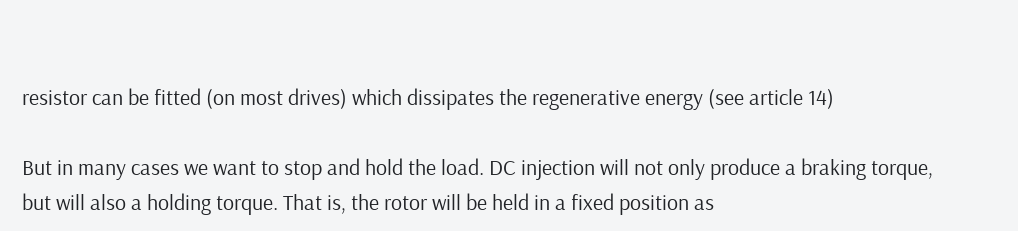resistor can be fitted (on most drives) which dissipates the regenerative energy (see article 14)

But in many cases we want to stop and hold the load. DC injection will not only produce a braking torque, but will also a holding torque. That is, the rotor will be held in a fixed position as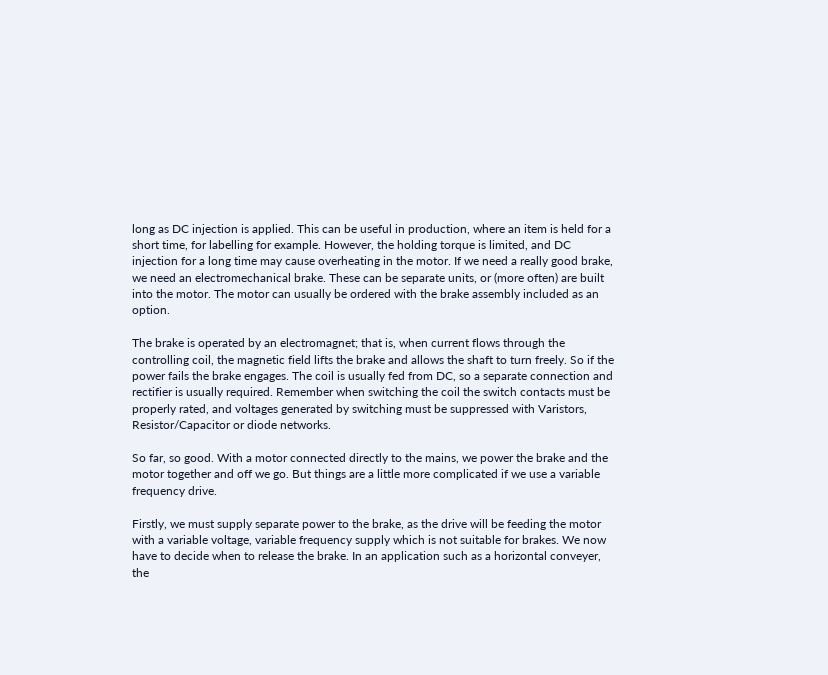long as DC injection is applied. This can be useful in production, where an item is held for a short time, for labelling for example. However, the holding torque is limited, and DC injection for a long time may cause overheating in the motor. If we need a really good brake, we need an electromechanical brake. These can be separate units, or (more often) are built into the motor. The motor can usually be ordered with the brake assembly included as an option.

The brake is operated by an electromagnet; that is, when current flows through the controlling coil, the magnetic field lifts the brake and allows the shaft to turn freely. So if the power fails the brake engages. The coil is usually fed from DC, so a separate connection and rectifier is usually required. Remember when switching the coil the switch contacts must be properly rated, and voltages generated by switching must be suppressed with Varistors, Resistor/Capacitor or diode networks.

So far, so good. With a motor connected directly to the mains, we power the brake and the motor together and off we go. But things are a little more complicated if we use a variable frequency drive.

Firstly, we must supply separate power to the brake, as the drive will be feeding the motor with a variable voltage, variable frequency supply which is not suitable for brakes. We now have to decide when to release the brake. In an application such as a horizontal conveyer, the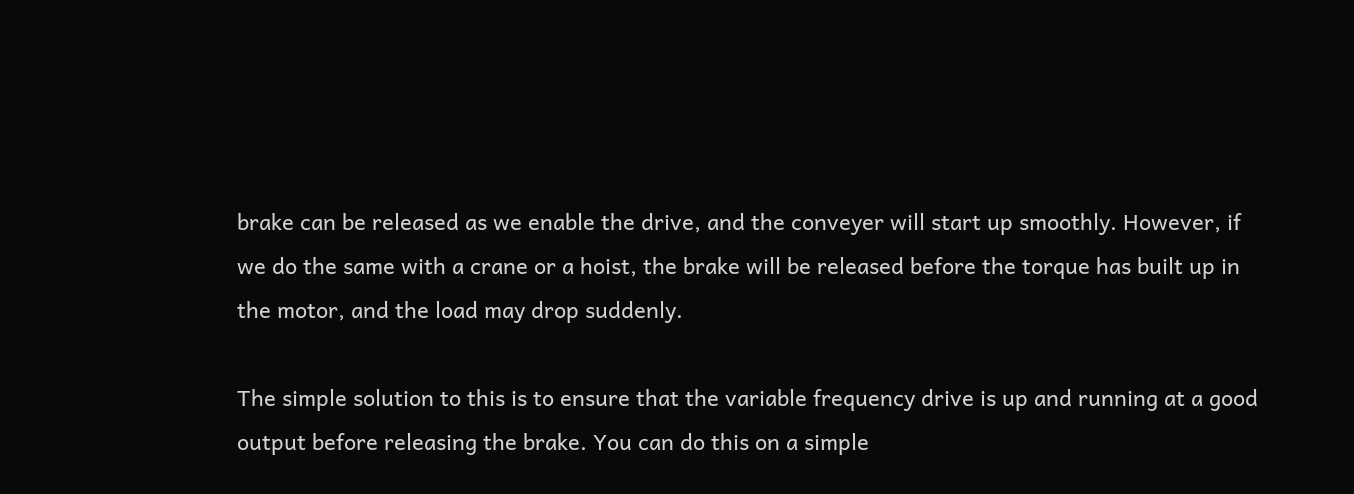brake can be released as we enable the drive, and the conveyer will start up smoothly. However, if we do the same with a crane or a hoist, the brake will be released before the torque has built up in the motor, and the load may drop suddenly.

The simple solution to this is to ensure that the variable frequency drive is up and running at a good output before releasing the brake. You can do this on a simple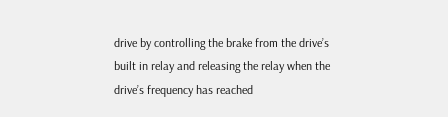drive by controlling the brake from the drive’s built in relay and releasing the relay when the drive’s frequency has reached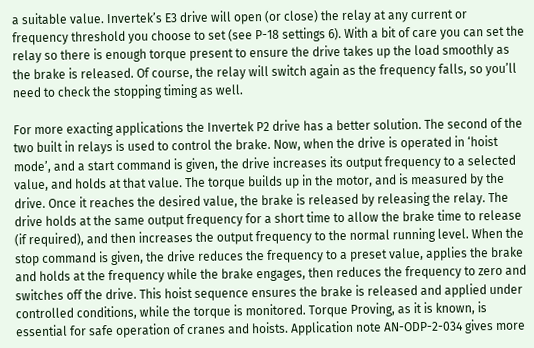a suitable value. Invertek’s E3 drive will open (or close) the relay at any current or frequency threshold you choose to set (see P-18 settings 6). With a bit of care you can set the relay so there is enough torque present to ensure the drive takes up the load smoothly as the brake is released. Of course, the relay will switch again as the frequency falls, so you’ll need to check the stopping timing as well.

For more exacting applications the Invertek P2 drive has a better solution. The second of the two built in relays is used to control the brake. Now, when the drive is operated in ‘hoist mode’, and a start command is given, the drive increases its output frequency to a selected value, and holds at that value. The torque builds up in the motor, and is measured by the drive. Once it reaches the desired value, the brake is released by releasing the relay. The drive holds at the same output frequency for a short time to allow the brake time to release (if required), and then increases the output frequency to the normal running level. When the stop command is given, the drive reduces the frequency to a preset value, applies the brake and holds at the frequency while the brake engages, then reduces the frequency to zero and switches off the drive. This hoist sequence ensures the brake is released and applied under controlled conditions, while the torque is monitored. Torque Proving, as it is known, is essential for safe operation of cranes and hoists. Application note AN-ODP-2-034 gives more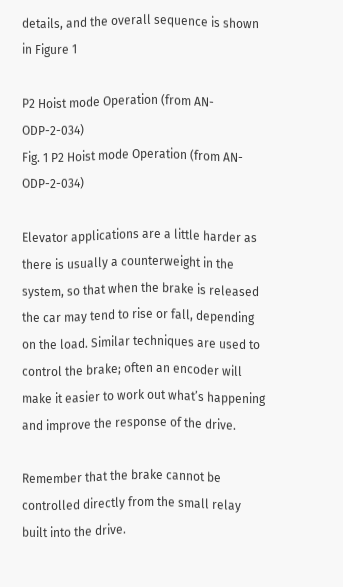details, and the overall sequence is shown in Figure 1

P2 Hoist mode Operation (from AN-ODP-2-034)
Fig. 1 P2 Hoist mode Operation (from AN-ODP-2-034)

Elevator applications are a little harder as there is usually a counterweight in the system, so that when the brake is released the car may tend to rise or fall, depending on the load. Similar techniques are used to control the brake; often an encoder will make it easier to work out what’s happening and improve the response of the drive.

Remember that the brake cannot be controlled directly from the small relay built into the drive.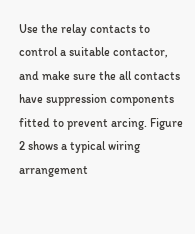Use the relay contacts to control a suitable contactor, and make sure the all contacts have suppression components fitted to prevent arcing. Figure 2 shows a typical wiring arrangement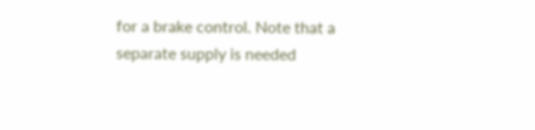for a brake control. Note that a separate supply is needed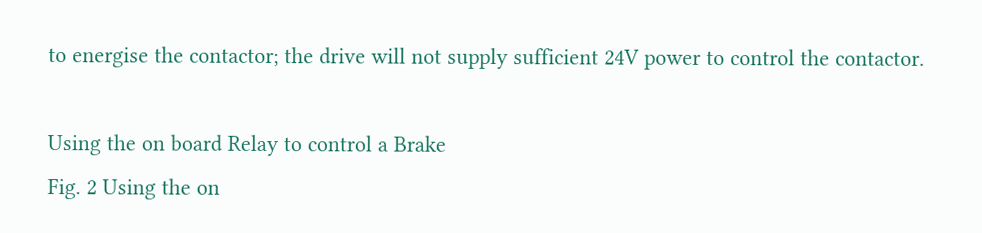to energise the contactor; the drive will not supply sufficient 24V power to control the contactor.

Using the on board Relay to control a Brake
Fig. 2 Using the on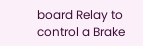board Relay to control a Brake